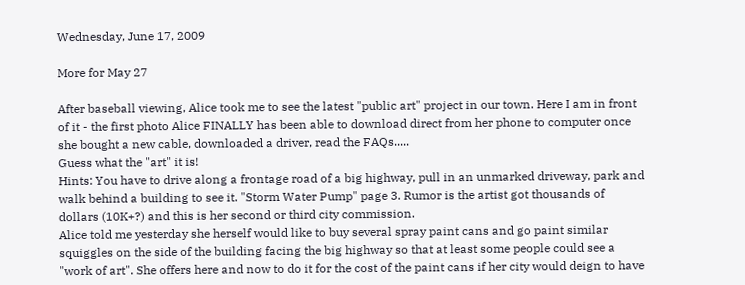Wednesday, June 17, 2009

More for May 27

After baseball viewing, Alice took me to see the latest "public art" project in our town. Here I am in front of it - the first photo Alice FINALLY has been able to download direct from her phone to computer once she bought a new cable, downloaded a driver, read the FAQs.....
Guess what the "art" it is!
Hints: You have to drive along a frontage road of a big highway, pull in an unmarked driveway, park and walk behind a building to see it. "Storm Water Pump" page 3. Rumor is the artist got thousands of dollars (10K+?) and this is her second or third city commission.
Alice told me yesterday she herself would like to buy several spray paint cans and go paint similar squiggles on the side of the building facing the big highway so that at least some people could see a "work of art". She offers here and now to do it for the cost of the paint cans if her city would deign to have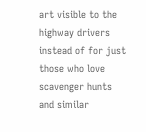art visible to the highway drivers instead of for just those who love scavenger hunts and similar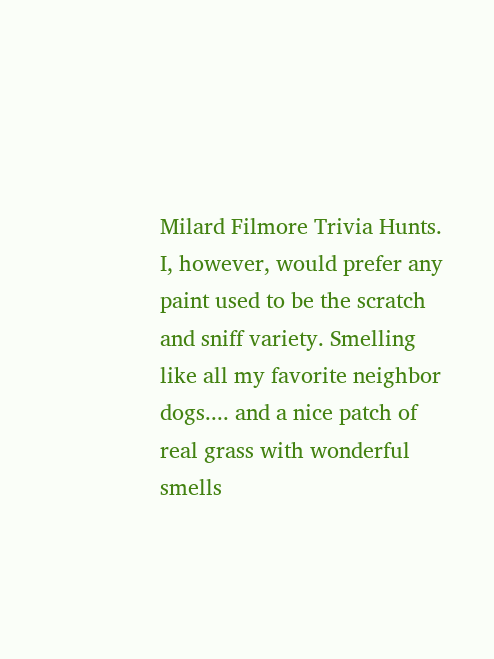Milard Filmore Trivia Hunts.
I, however, would prefer any paint used to be the scratch and sniff variety. Smelling like all my favorite neighbor dogs.... and a nice patch of real grass with wonderful smells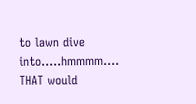to lawn dive into.....hmmmm.... THAT would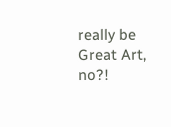really be Great Art, no?!